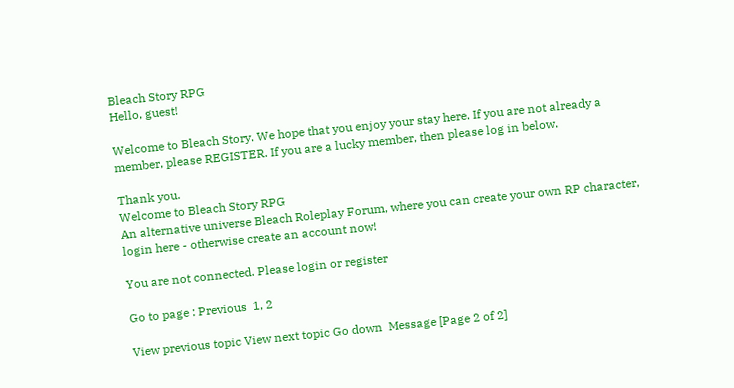Bleach Story RPG
Hello, guest!

Welcome to Bleach Story. We hope that you enjoy your stay here. If you are not already a member, please REGISTER. If you are a lucky member, then please log in below.

Thank you.
Welcome to Bleach Story RPG
An alternative universe Bleach Roleplay Forum, where you can create your own RP character, login here - otherwise create an account now!

You are not connected. Please login or register

Go to page : Previous  1, 2

View previous topic View next topic Go down  Message [Page 2 of 2]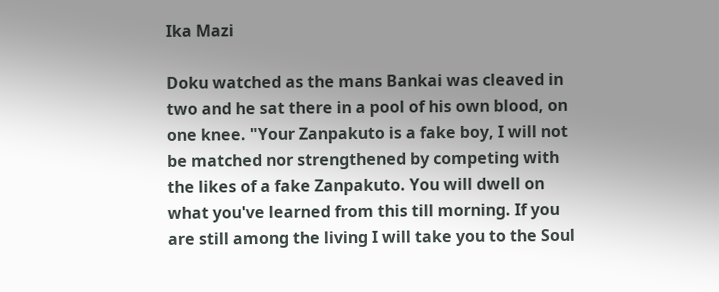Ika Mazi

Doku watched as the mans Bankai was cleaved in two and he sat there in a pool of his own blood, on one knee. "Your Zanpakuto is a fake boy, I will not be matched nor strengthened by competing with the likes of a fake Zanpakuto. You will dwell on what you've learned from this till morning. If you are still among the living I will take you to the Soul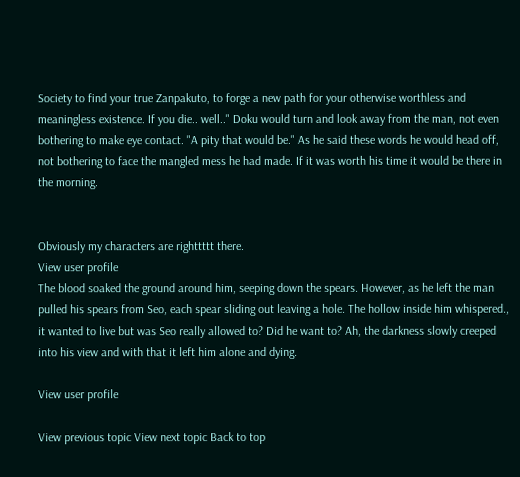Society to find your true Zanpakuto, to forge a new path for your otherwise worthless and meaningless existence. If you die.. well.." Doku would turn and look away from the man, not even bothering to make eye contact. "A pity that would be." As he said these words he would head off, not bothering to face the mangled mess he had made. If it was worth his time it would be there in the morning.


Obviously my characters are righttttt there.
View user profile
The blood soaked the ground around him, seeping down the spears. However, as he left the man pulled his spears from Seo, each spear sliding out leaving a hole. The hollow inside him whispered., it wanted to live but was Seo really allowed to? Did he want to? Ah, the darkness slowly creeped into his view and with that it left him alone and dying.

View user profile

View previous topic View next topic Back to top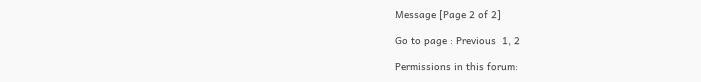Message [Page 2 of 2]

Go to page : Previous  1, 2

Permissions in this forum: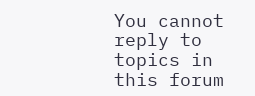You cannot reply to topics in this forum